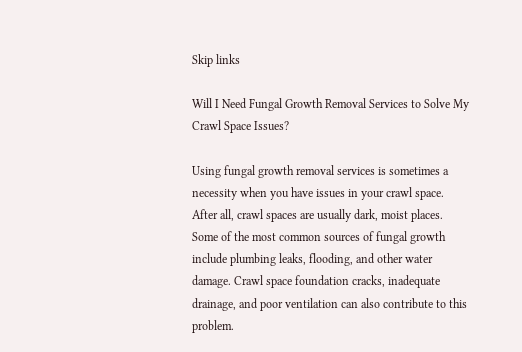Skip links

Will I Need Fungal Growth Removal Services to Solve My Crawl Space Issues?

Using fungal growth removal services is sometimes a necessity when you have issues in your crawl space. After all, crawl spaces are usually dark, moist places. Some of the most common sources of fungal growth include plumbing leaks, flooding, and other water damage. Crawl space foundation cracks, inadequate drainage, and poor ventilation can also contribute to this problem.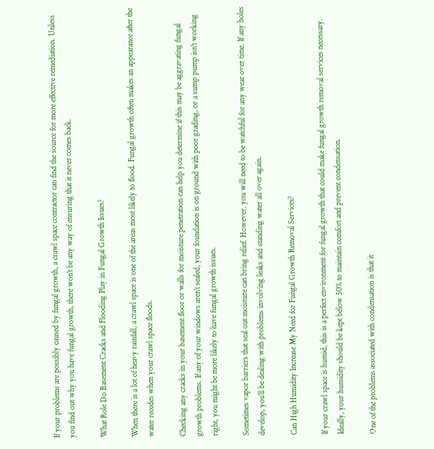If your problems are possibly caused by fungal growth, a crawl space contractor can find the source for more effective remediation. Unless you find out why you have fungal growth, there won’t be any way of ensuring that it never comes back.

What Role Do Basement Cracks and Flooding Play in Fungal Growth Issues?

When there is a lot of heavy rainfall, a crawl space is one of the areas most likely to flood. Fungal growth often makes an appearance after the water recedes when your crawl space floods.

Checking any cracks in your basement floor or walls for moisture penetration can help you determine if this may be aggravating fungal growth problems. If any of your windows aren’t sealed, your foundation is on ground with poor grading, or a sump pump isn’t working right, you might be more likely to have fungal growth issues.

Sometimes vapor barriers that seal out moisture can bring relief. However, you will need to be watchful for any wear over time. If any holes develop, you’ll be dealing with problems involving leaks and standing water all over again.

Can High Humidity Increase My Need for Fungal Growth Removal Services?

If your crawl space is humid, this is a perfect environment for fungal growth that could make fungal growth removal services necessary. Ideally, your humidity should be kept below 50% to maintain comfort and prevent condensation.

One of the problems associated with condensation is that it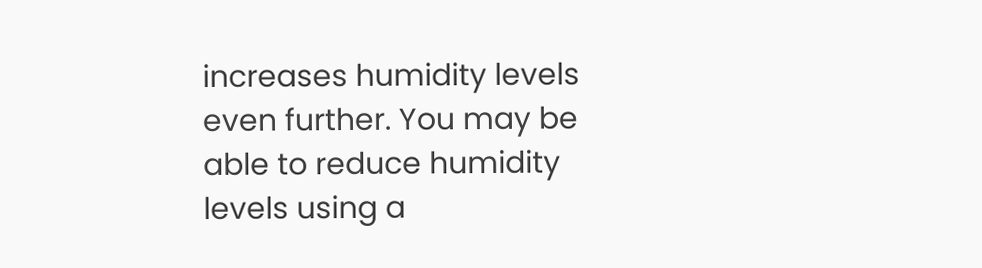increases humidity levels even further. You may be able to reduce humidity levels using a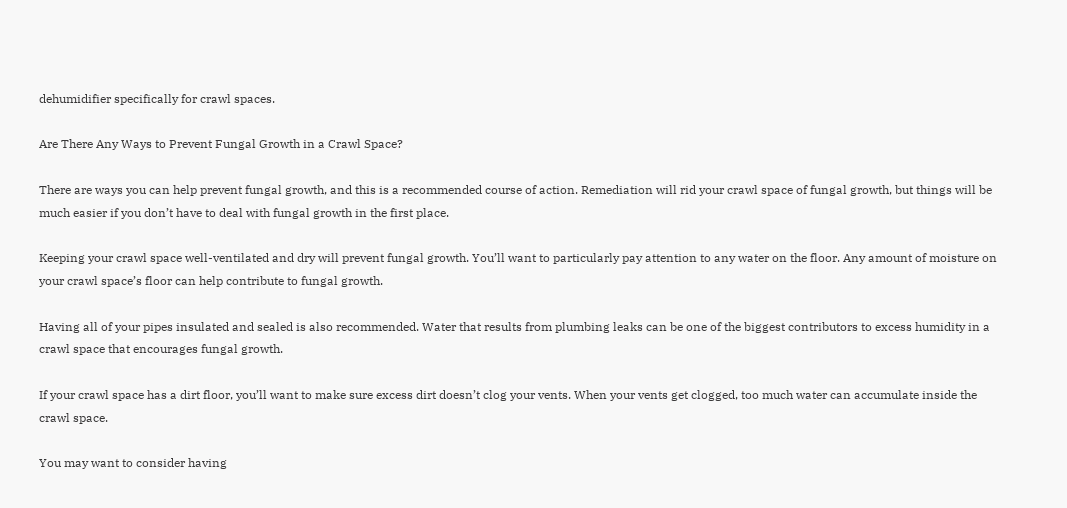dehumidifier specifically for crawl spaces.

Are There Any Ways to Prevent Fungal Growth in a Crawl Space?

There are ways you can help prevent fungal growth, and this is a recommended course of action. Remediation will rid your crawl space of fungal growth, but things will be much easier if you don’t have to deal with fungal growth in the first place.

Keeping your crawl space well-ventilated and dry will prevent fungal growth. You’ll want to particularly pay attention to any water on the floor. Any amount of moisture on your crawl space’s floor can help contribute to fungal growth.

Having all of your pipes insulated and sealed is also recommended. Water that results from plumbing leaks can be one of the biggest contributors to excess humidity in a crawl space that encourages fungal growth.

If your crawl space has a dirt floor, you’ll want to make sure excess dirt doesn’t clog your vents. When your vents get clogged, too much water can accumulate inside the crawl space.

You may want to consider having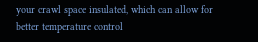your crawl space insulated, which can allow for better temperature control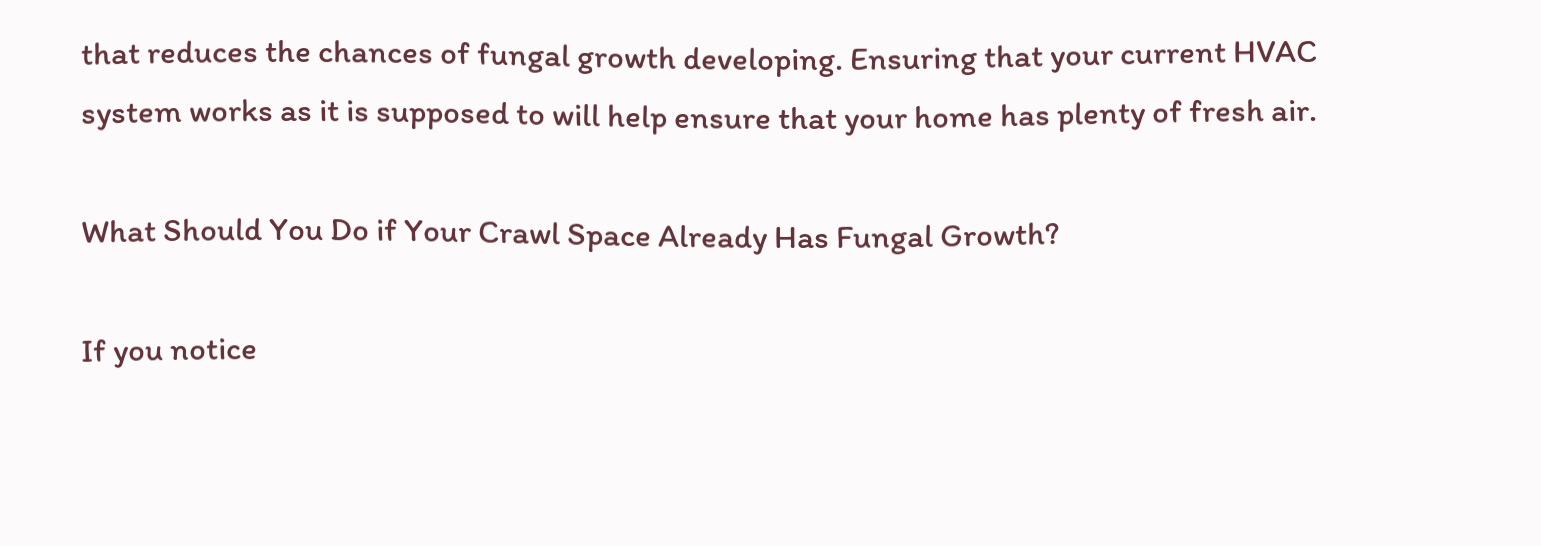that reduces the chances of fungal growth developing. Ensuring that your current HVAC system works as it is supposed to will help ensure that your home has plenty of fresh air.

What Should You Do if Your Crawl Space Already Has Fungal Growth?

If you notice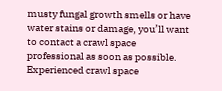musty fungal growth smells or have water stains or damage, you’ll want to contact a crawl space professional as soon as possible. Experienced crawl space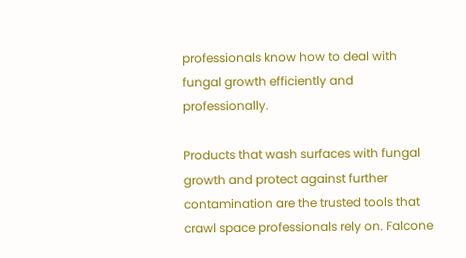professionals know how to deal with fungal growth efficiently and professionally.

Products that wash surfaces with fungal growth and protect against further contamination are the trusted tools that crawl space professionals rely on. Falcone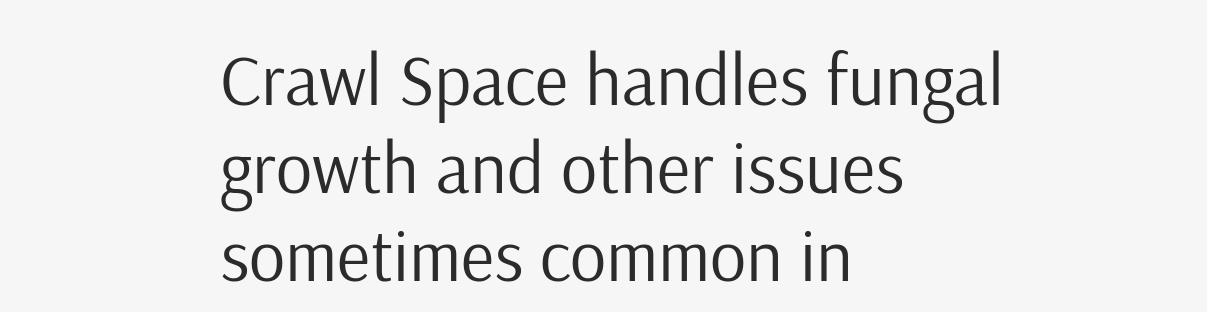Crawl Space handles fungal growth and other issues sometimes common in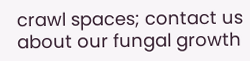crawl spaces; contact us about our fungal growth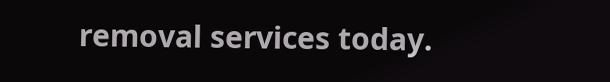removal services today.